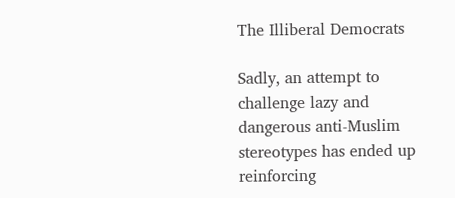The Illiberal Democrats

Sadly, an attempt to challenge lazy and dangerous anti-Muslim stereotypes has ended up reinforcing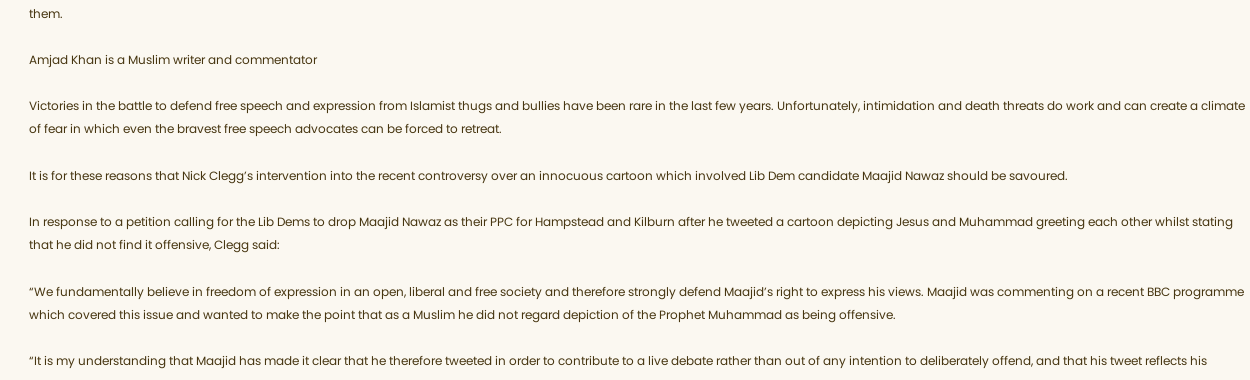them.

Amjad Khan is a Muslim writer and commentator

Victories in the battle to defend free speech and expression from Islamist thugs and bullies have been rare in the last few years. Unfortunately, intimidation and death threats do work and can create a climate of fear in which even the bravest free speech advocates can be forced to retreat.

It is for these reasons that Nick Clegg’s intervention into the recent controversy over an innocuous cartoon which involved Lib Dem candidate Maajid Nawaz should be savoured.

In response to a petition calling for the Lib Dems to drop Maajid Nawaz as their PPC for Hampstead and Kilburn after he tweeted a cartoon depicting Jesus and Muhammad greeting each other whilst stating that he did not find it offensive, Clegg said:

“We fundamentally believe in freedom of expression in an open, liberal and free society and therefore strongly defend Maajid’s right to express his views. Maajid was commenting on a recent BBC programme which covered this issue and wanted to make the point that as a Muslim he did not regard depiction of the Prophet Muhammad as being offensive.

“It is my understanding that Maajid has made it clear that he therefore tweeted in order to contribute to a live debate rather than out of any intention to deliberately offend, and that his tweet reflects his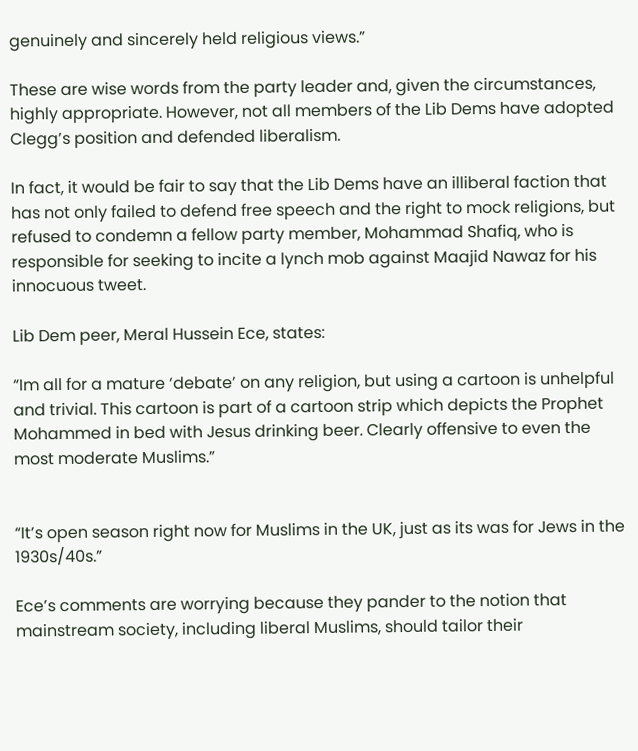genuinely and sincerely held religious views.”

These are wise words from the party leader and, given the circumstances, highly appropriate. However, not all members of the Lib Dems have adopted Clegg’s position and defended liberalism.

In fact, it would be fair to say that the Lib Dems have an illiberal faction that has not only failed to defend free speech and the right to mock religions, but refused to condemn a fellow party member, Mohammad Shafiq, who is responsible for seeking to incite a lynch mob against Maajid Nawaz for his innocuous tweet.

Lib Dem peer, Meral Hussein Ece, states:

“Im all for a mature ‘debate’ on any religion, but using a cartoon is unhelpful and trivial. This cartoon is part of a cartoon strip which depicts the Prophet Mohammed in bed with Jesus drinking beer. Clearly offensive to even the most moderate Muslims.”


“It’s open season right now for Muslims in the UK, just as its was for Jews in the 1930s/40s.”

Ece’s comments are worrying because they pander to the notion that mainstream society, including liberal Muslims, should tailor their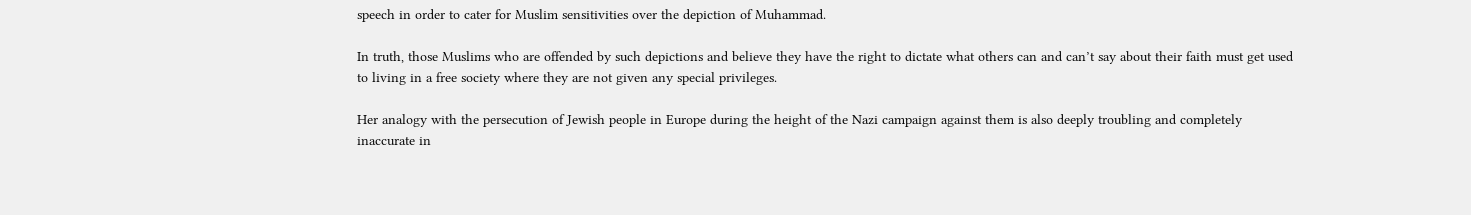speech in order to cater for Muslim sensitivities over the depiction of Muhammad.

In truth, those Muslims who are offended by such depictions and believe they have the right to dictate what others can and can’t say about their faith must get used to living in a free society where they are not given any special privileges.

Her analogy with the persecution of Jewish people in Europe during the height of the Nazi campaign against them is also deeply troubling and completely inaccurate in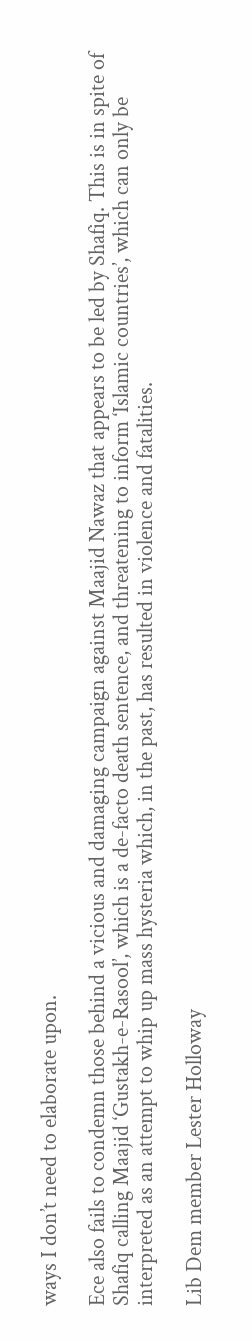ways I don’t need to elaborate upon.

Ece also fails to condemn those behind a vicious and damaging campaign against Maajid Nawaz that appears to be led by Shafiq. This is in spite of Shafiq calling Maajid ‘Gustakh-e-Rasool’, which is a de-facto death sentence, and threatening to inform ‘Islamic countries’, which can only be interpreted as an attempt to whip up mass hysteria which, in the past, has resulted in violence and fatalities.

Lib Dem member Lester Holloway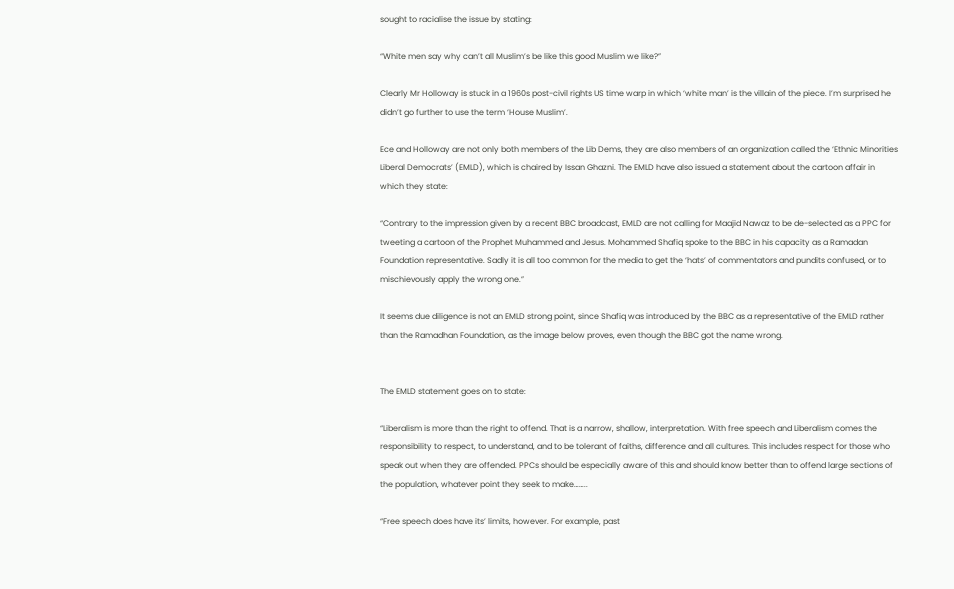sought to racialise the issue by stating:

“White men say why can’t all Muslim’s be like this good Muslim we like?”

Clearly Mr Holloway is stuck in a 1960s post-civil rights US time warp in which ‘white man’ is the villain of the piece. I’m surprised he didn’t go further to use the term ‘House Muslim’.

Ece and Holloway are not only both members of the Lib Dems, they are also members of an organization called the ‘Ethnic Minorities Liberal Democrats’ (EMLD), which is chaired by Issan Ghazni. The EMLD have also issued a statement about the cartoon affair in which they state:

“Contrary to the impression given by a recent BBC broadcast, EMLD are not calling for Maajid Nawaz to be de-selected as a PPC for tweeting a cartoon of the Prophet Muhammed and Jesus. Mohammed Shafiq spoke to the BBC in his capacity as a Ramadan Foundation representative. Sadly it is all too common for the media to get the ‘hats’ of commentators and pundits confused, or to mischievously apply the wrong one.”

It seems due diligence is not an EMLD strong point, since Shafiq was introduced by the BBC as a representative of the EMLD rather than the Ramadhan Foundation, as the image below proves, even though the BBC got the name wrong.


The EMLD statement goes on to state:

“Liberalism is more than the right to offend. That is a narrow, shallow, interpretation. With free speech and Liberalism comes the responsibility to respect, to understand, and to be tolerant of faiths, difference and all cultures. This includes respect for those who speak out when they are offended. PPCs should be especially aware of this and should know better than to offend large sections of the population, whatever point they seek to make……..

“Free speech does have its’ limits, however. For example, past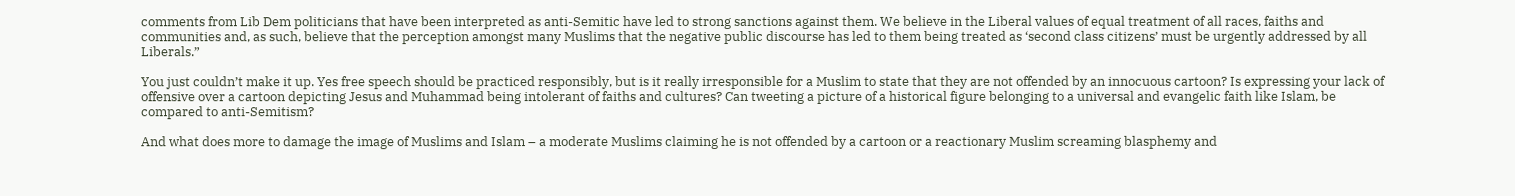comments from Lib Dem politicians that have been interpreted as anti-Semitic have led to strong sanctions against them. We believe in the Liberal values of equal treatment of all races, faiths and communities and, as such, believe that the perception amongst many Muslims that the negative public discourse has led to them being treated as ‘second class citizens’ must be urgently addressed by all Liberals.”

You just couldn’t make it up. Yes free speech should be practiced responsibly, but is it really irresponsible for a Muslim to state that they are not offended by an innocuous cartoon? Is expressing your lack of offensive over a cartoon depicting Jesus and Muhammad being intolerant of faiths and cultures? Can tweeting a picture of a historical figure belonging to a universal and evangelic faith like Islam, be compared to anti-Semitism?

And what does more to damage the image of Muslims and Islam – a moderate Muslims claiming he is not offended by a cartoon or a reactionary Muslim screaming blasphemy and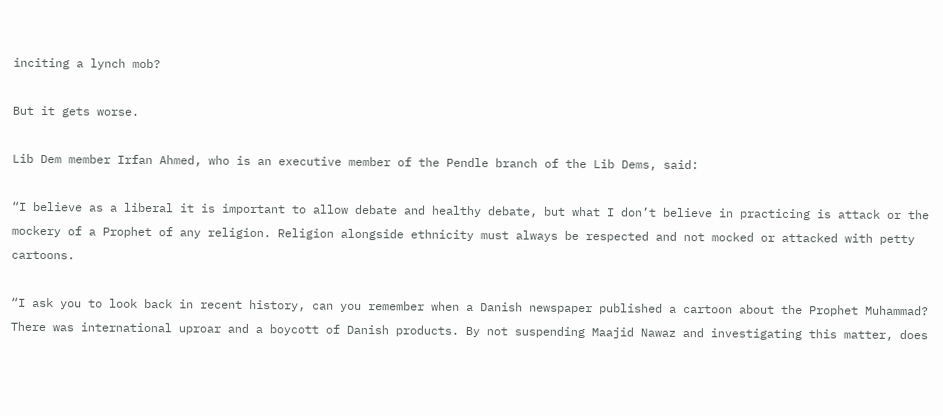inciting a lynch mob?

But it gets worse.

Lib Dem member Irfan Ahmed, who is an executive member of the Pendle branch of the Lib Dems, said:

“I believe as a liberal it is important to allow debate and healthy debate, but what I don’t believe in practicing is attack or the mockery of a Prophet of any religion. Religion alongside ethnicity must always be respected and not mocked or attacked with petty cartoons.

“I ask you to look back in recent history, can you remember when a Danish newspaper published a cartoon about the Prophet Muhammad? There was international uproar and a boycott of Danish products. By not suspending Maajid Nawaz and investigating this matter, does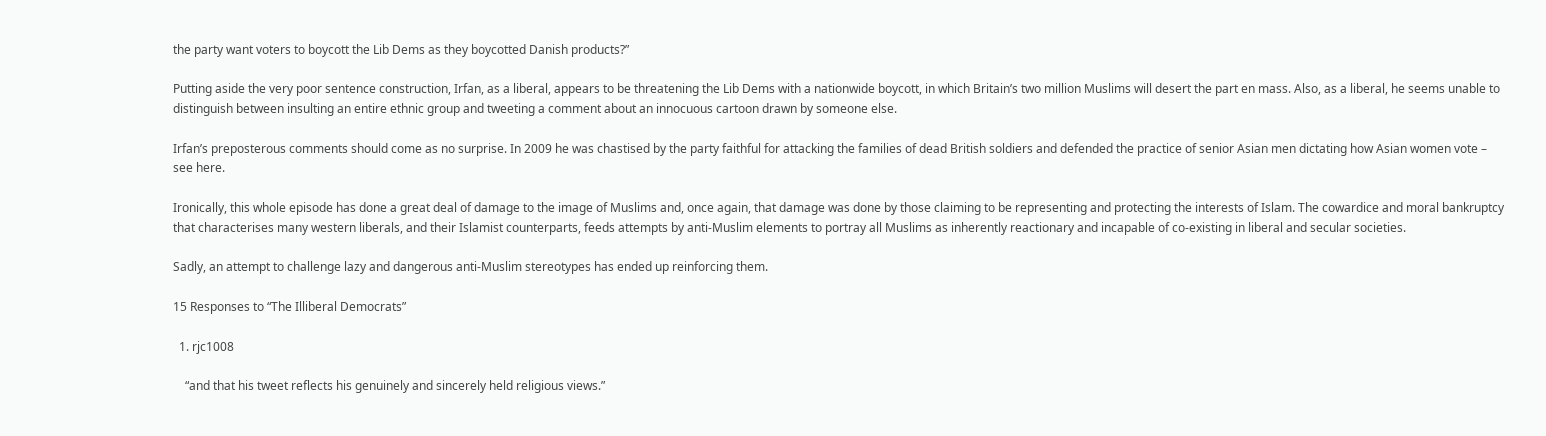the party want voters to boycott the Lib Dems as they boycotted Danish products?”

Putting aside the very poor sentence construction, Irfan, as a liberal, appears to be threatening the Lib Dems with a nationwide boycott, in which Britain’s two million Muslims will desert the part en mass. Also, as a liberal, he seems unable to distinguish between insulting an entire ethnic group and tweeting a comment about an innocuous cartoon drawn by someone else.

Irfan’s preposterous comments should come as no surprise. In 2009 he was chastised by the party faithful for attacking the families of dead British soldiers and defended the practice of senior Asian men dictating how Asian women vote – see here.

Ironically, this whole episode has done a great deal of damage to the image of Muslims and, once again, that damage was done by those claiming to be representing and protecting the interests of Islam. The cowardice and moral bankruptcy that characterises many western liberals, and their Islamist counterparts, feeds attempts by anti-Muslim elements to portray all Muslims as inherently reactionary and incapable of co-existing in liberal and secular societies.

Sadly, an attempt to challenge lazy and dangerous anti-Muslim stereotypes has ended up reinforcing them.

15 Responses to “The Illiberal Democrats”

  1. rjc1008

    “and that his tweet reflects his genuinely and sincerely held religious views.”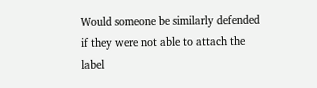Would someone be similarly defended if they were not able to attach the label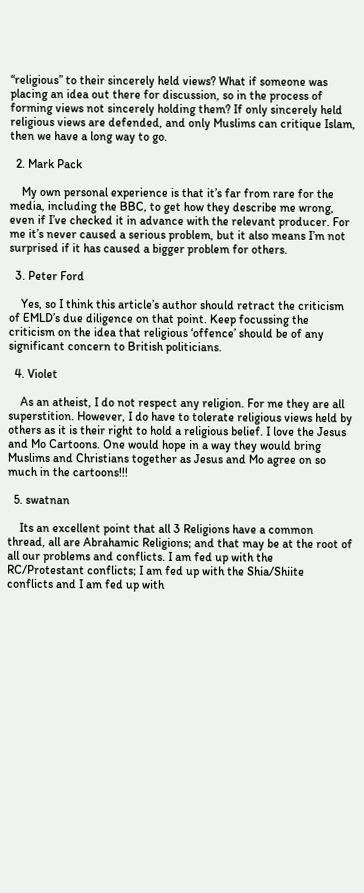“religious” to their sincerely held views? What if someone was placing an idea out there for discussion, so in the process of forming views not sincerely holding them? If only sincerely held religious views are defended, and only Muslims can critique Islam, then we have a long way to go.

  2. Mark Pack

    My own personal experience is that it’s far from rare for the media, including the BBC, to get how they describe me wrong, even if I’ve checked it in advance with the relevant producer. For me it’s never caused a serious problem, but it also means I’m not surprised if it has caused a bigger problem for others.

  3. Peter Ford

    Yes, so I think this article’s author should retract the criticism of EMLD’s due diligence on that point. Keep focussing the criticism on the idea that religious ‘offence’ should be of any significant concern to British politicians.

  4. Violet

    As an atheist, I do not respect any religion. For me they are all superstition. However, I do have to tolerate religious views held by others as it is their right to hold a religious belief. I love the Jesus and Mo Cartoons. One would hope in a way they would bring Muslims and Christians together as Jesus and Mo agree on so much in the cartoons!!!

  5. swatnan

    Its an excellent point that all 3 Religions have a common thread, all are Abrahamic Religions; and that may be at the root of all our problems and conflicts. I am fed up with the RC/Protestant conflicts; I am fed up with the Shia/Shiite conflicts and I am fed up with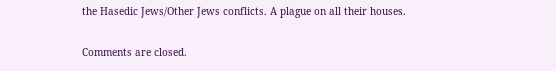the Hasedic Jews/Other Jews conflicts. A plague on all their houses.

Comments are closed.